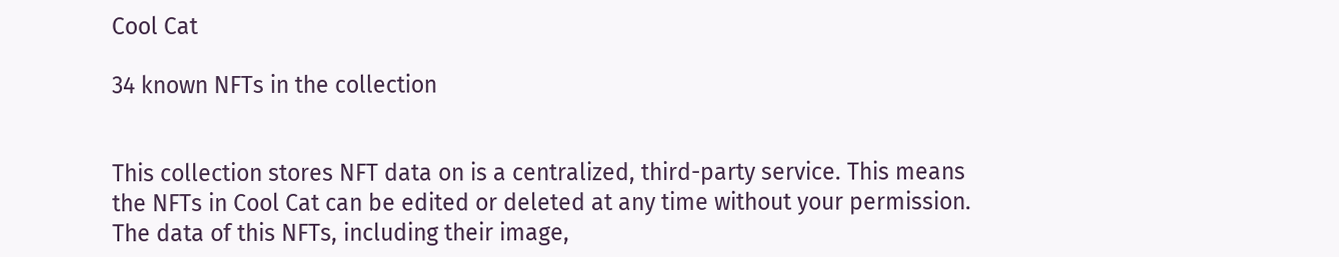Cool Cat

34 known NFTs in the collection


This collection stores NFT data on is a centralized, third-party service. This means the NFTs in Cool Cat can be edited or deleted at any time without your permission. The data of this NFTs, including their image,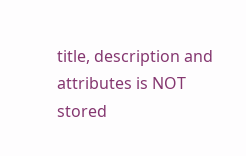title, description and attributes is NOT stored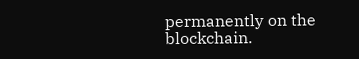permanently on the blockchain.